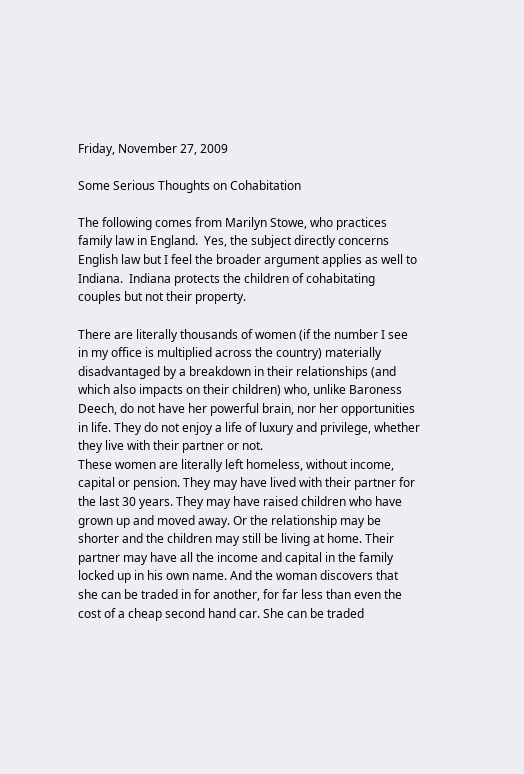Friday, November 27, 2009

Some Serious Thoughts on Cohabitation

The following comes from Marilyn Stowe, who practices family law in England.  Yes, the subject directly concerns English law but I feel the broader argument applies as well to Indiana.  Indiana protects the children of cohabitating couples but not their property.

There are literally thousands of women (if the number I see in my office is multiplied across the country) materially disadvantaged by a breakdown in their relationships (and which also impacts on their children) who, unlike Baroness Deech, do not have her powerful brain, nor her opportunities in life. They do not enjoy a life of luxury and privilege, whether they live with their partner or not.
These women are literally left homeless, without income, capital or pension. They may have lived with their partner for the last 30 years. They may have raised children who have grown up and moved away. Or the relationship may be shorter and the children may still be living at home. Their partner may have all the income and capital in the family locked up in his own name. And the woman discovers that she can be traded in for another, for far less than even the cost of a cheap second hand car. She can be traded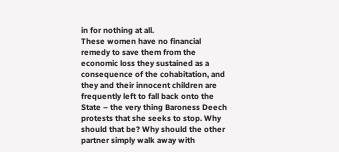in for nothing at all.
These women have no financial remedy to save them from the economic loss they sustained as a consequence of the cohabitation, and they and their innocent children are frequently left to fall back onto the State – the very thing Baroness Deech protests that she seeks to stop. Why should that be? Why should the other partner simply walk away with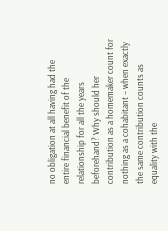no obligation at all having had the entire financial benefit of the relationship for all the years beforehand? Why should her contribution as a homemaker count for nothing as a cohabitant – when exactly the same contribution counts as equality with the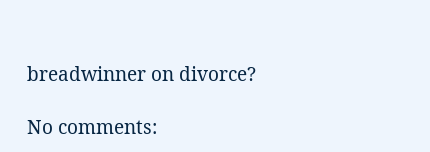breadwinner on divorce?

No comments: